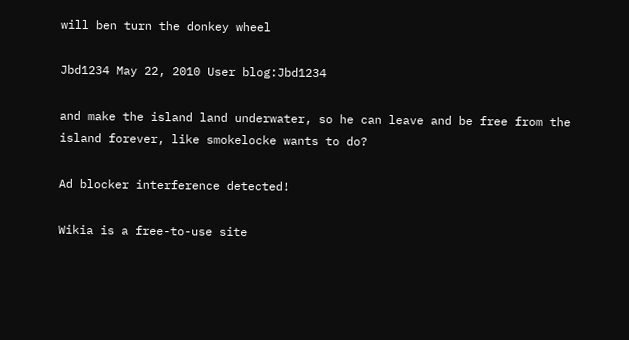will ben turn the donkey wheel

Jbd1234 May 22, 2010 User blog:Jbd1234

and make the island land underwater, so he can leave and be free from the island forever, like smokelocke wants to do?

Ad blocker interference detected!

Wikia is a free-to-use site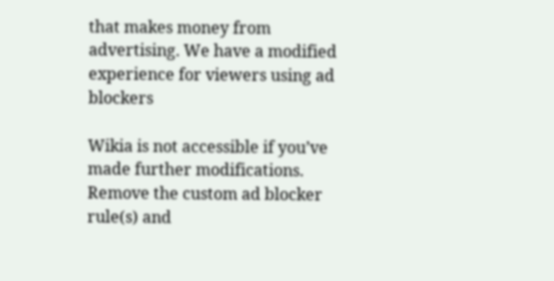that makes money from advertising. We have a modified experience for viewers using ad blockers

Wikia is not accessible if you’ve made further modifications. Remove the custom ad blocker rule(s) and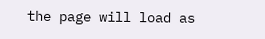the page will load as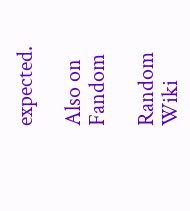expected.

Also on Fandom

Random Wiki